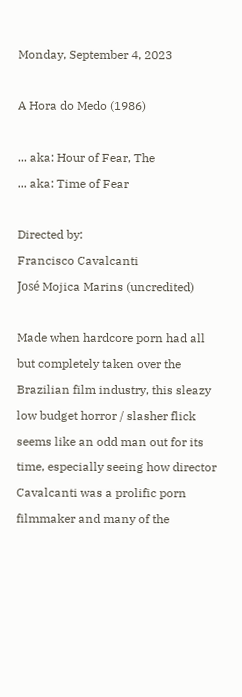Monday, September 4, 2023

A Hora do Medo (1986)

... aka: Hour of Fear, The
... aka: Time of Fear

Directed by:
Francisco Cavalcanti
José Mojica Marins (uncredited)

Made when hardcore porn had all but completely taken over the Brazilian film industry, this sleazy low budget horror / slasher flick seems like an odd man out for its time, especially seeing how director Cavalcanti was a prolific porn filmmaker and many of the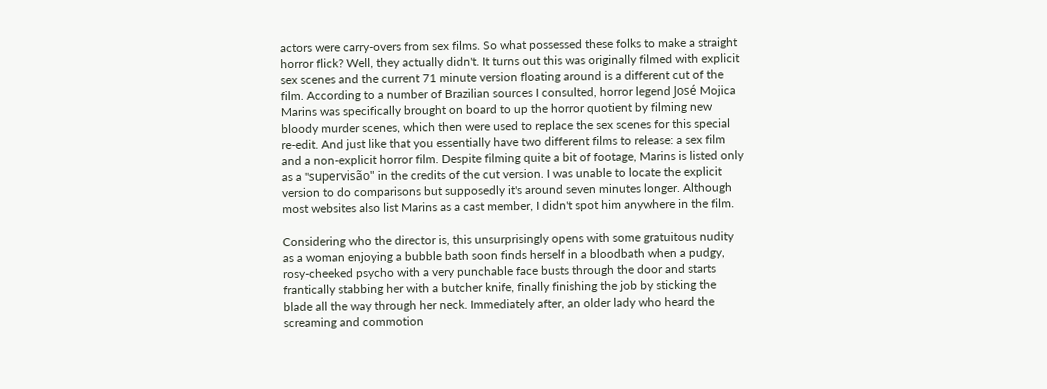actors were carry-overs from sex films. So what possessed these folks to make a straight horror flick? Well, they actually didn't. It turns out this was originally filmed with explicit sex scenes and the current 71 minute version floating around is a different cut of the film. According to a number of Brazilian sources I consulted, horror legend José Mojica Marins was specifically brought on board to up the horror quotient by filming new bloody murder scenes, which then were used to replace the sex scenes for this special re-edit. And just like that you essentially have two different films to release: a sex film and a non-explicit horror film. Despite filming quite a bit of footage, Marins is listed only as a "supervisão" in the credits of the cut version. I was unable to locate the explicit version to do comparisons but supposedly it's around seven minutes longer. Although most websites also list Marins as a cast member, I didn't spot him anywhere in the film.

Considering who the director is, this unsurprisingly opens with some gratuitous nudity as a woman enjoying a bubble bath soon finds herself in a bloodbath when a pudgy, rosy-cheeked psycho with a very punchable face busts through the door and starts frantically stabbing her with a butcher knife, finally finishing the job by sticking the blade all the way through her neck. Immediately after, an older lady who heard the screaming and commotion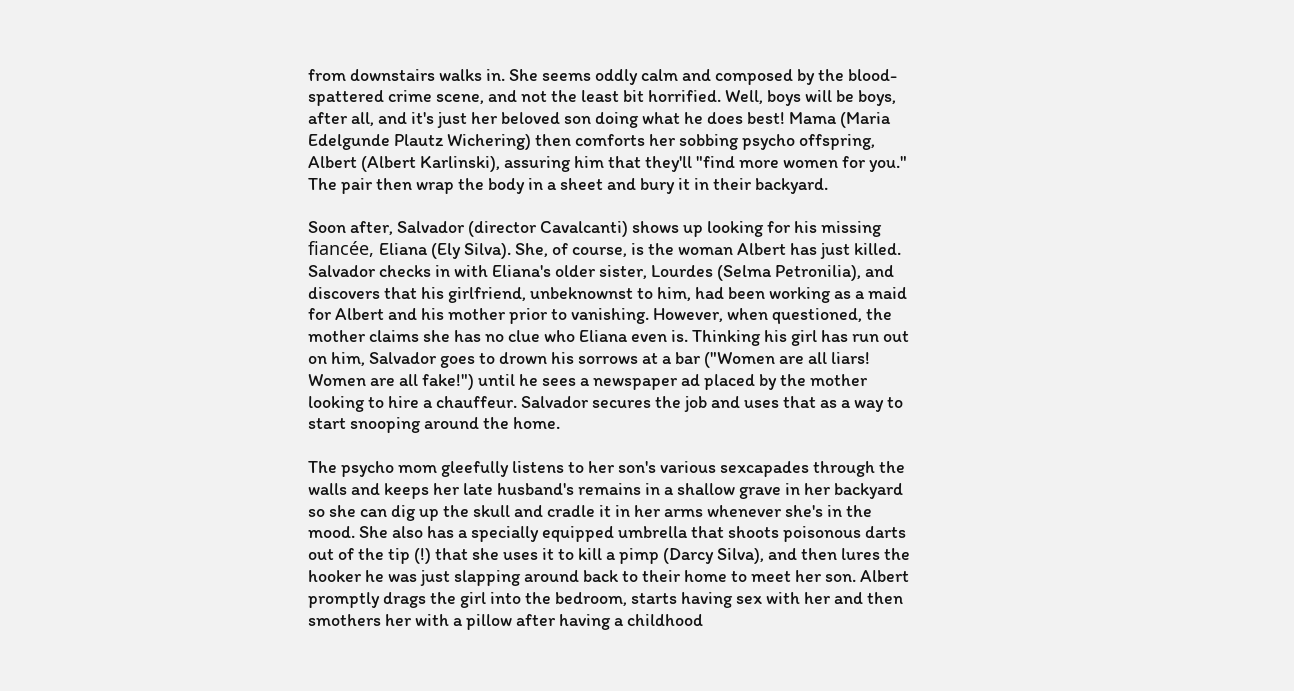from downstairs walks in. She seems oddly calm and composed by the blood-spattered crime scene, and not the least bit horrified. Well, boys will be boys, after all, and it's just her beloved son doing what he does best! Mama (Maria Edelgunde Plautz Wichering) then comforts her sobbing psycho offspring, Albert (Albert Karlinski), assuring him that they'll "find more women for you." The pair then wrap the body in a sheet and bury it in their backyard.

Soon after, Salvador (director Cavalcanti) shows up looking for his missing fiancée, Eliana (Ely Silva). She, of course, is the woman Albert has just killed. Salvador checks in with Eliana's older sister, Lourdes (Selma Petronilia), and discovers that his girlfriend, unbeknownst to him, had been working as a maid for Albert and his mother prior to vanishing. However, when questioned, the mother claims she has no clue who Eliana even is. Thinking his girl has run out on him, Salvador goes to drown his sorrows at a bar ("Women are all liars! Women are all fake!") until he sees a newspaper ad placed by the mother looking to hire a chauffeur. Salvador secures the job and uses that as a way to start snooping around the home.

The psycho mom gleefully listens to her son's various sexcapades through the walls and keeps her late husband's remains in a shallow grave in her backyard so she can dig up the skull and cradle it in her arms whenever she's in the mood. She also has a specially equipped umbrella that shoots poisonous darts out of the tip (!) that she uses it to kill a pimp (Darcy Silva), and then lures the hooker he was just slapping around back to their home to meet her son. Albert promptly drags the girl into the bedroom, starts having sex with her and then smothers her with a pillow after having a childhood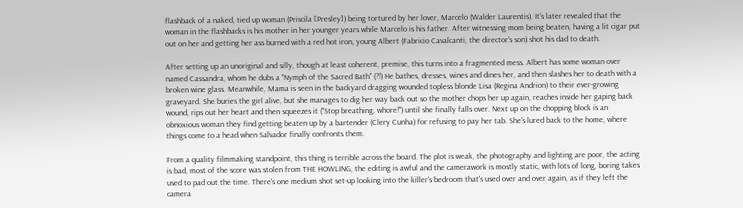flashback of a naked, tied up woman (Priscila [Presley]) being tortured by her lover, Marcelo (Walder Laurentis). It's later revealed that the woman in the flashbacks is his mother in her younger years while Marcelo is his father. After witnessing mom being beaten, having a lit cigar put out on her and getting her ass burned with a red hot iron, young Albert (Fabricio Cavalcanti, the director's son) shot his dad to death.

After setting up an unoriginal and silly, though at least coherent, premise, this turns into a fragmented mess. Albert has some woman over named Cassandra, whom he dubs a "Nymph of the Sacred Bath" (?!) He bathes, dresses, wines and dines her, and then slashes her to death with a broken wine glass. Meanwhile, Mama is seen in the backyard dragging wounded topless blonde Lisa (Regina Andrion) to their ever-growing graveyard. She buries the girl alive, but she manages to dig her way back out so the mother chops her up again, reaches inside her gaping back wound, rips out her heart and then squeezes it ("Stop breathing, whore!") until she finally falls over. Next up on the chopping block is an obnoxious woman they find getting beaten up by a bartender (Clery Cunha) for refusing to pay her tab. She's lured back to the home, where things come to a head when Salvador finally confronts them.

From a quality filmmaking standpoint, this thing is terrible across the board. The plot is weak, the photography and lighting are poor, the acting is bad, most of the score was stolen from THE HOWLING, the editing is awful and the camerawork is mostly static, with lots of long, boring takes used to pad out the time. There's one medium shot set-up looking into the killer's bedroom that's used over and over again, as if they left the camera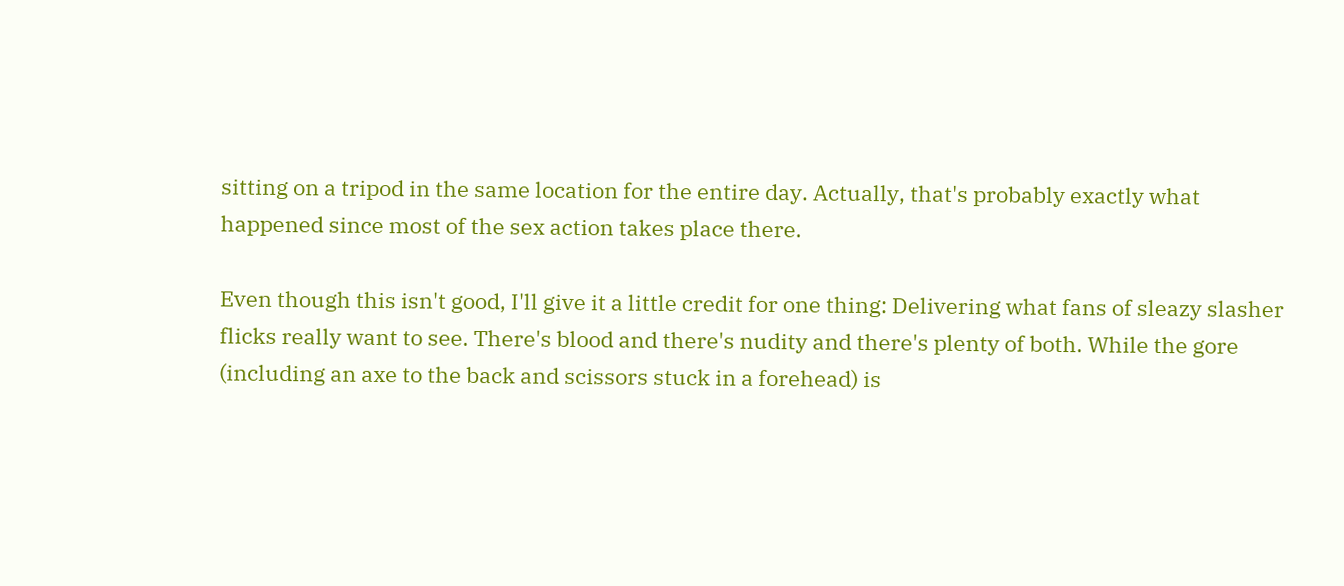sitting on a tripod in the same location for the entire day. Actually, that's probably exactly what happened since most of the sex action takes place there.

Even though this isn't good, I'll give it a little credit for one thing: Delivering what fans of sleazy slasher flicks really want to see. There's blood and there's nudity and there's plenty of both. While the gore (including an axe to the back and scissors stuck in a forehead) is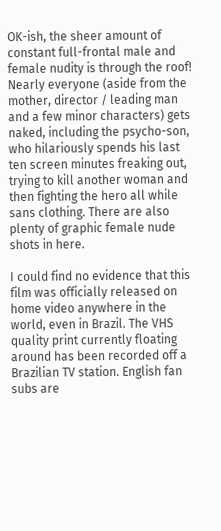OK-ish, the sheer amount of constant full-frontal male and female nudity is through the roof! Nearly everyone (aside from the mother, director / leading man and a few minor characters) gets naked, including the psycho-son, who hilariously spends his last ten screen minutes freaking out, trying to kill another woman and then fighting the hero all while sans clothing. There are also plenty of graphic female nude shots in here.

I could find no evidence that this film was officially released on home video anywhere in the world, even in Brazil. The VHS quality print currently floating around has been recorded off a Brazilian TV station. English fan subs are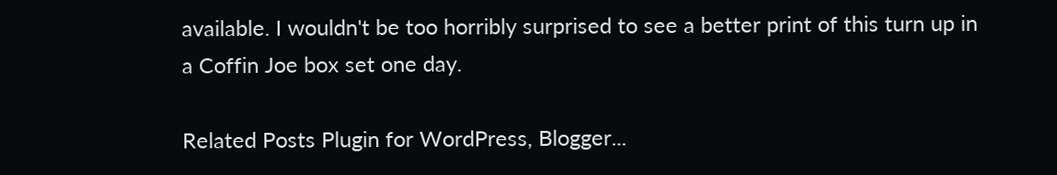available. I wouldn't be too horribly surprised to see a better print of this turn up in a Coffin Joe box set one day.

Related Posts Plugin for WordPress, Blogger...